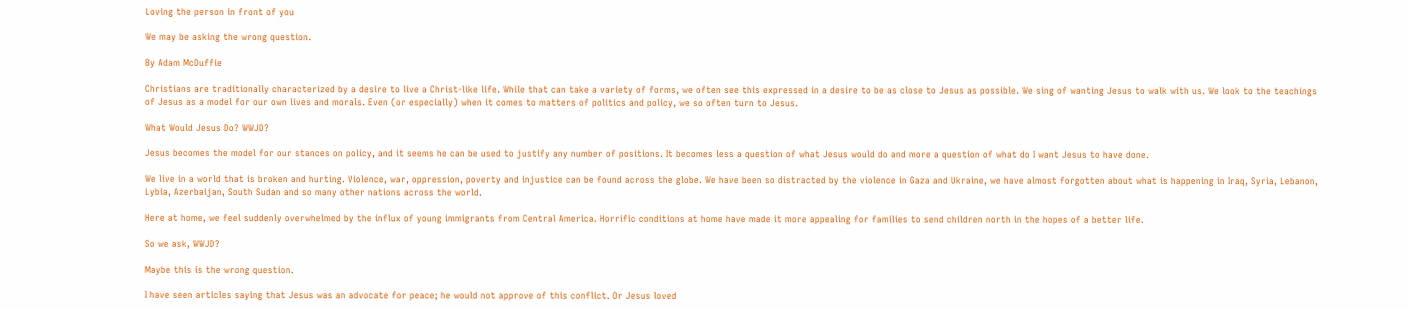Loving the person in front of you

We may be asking the wrong question.

By Adam McDuffie

Christians are traditionally characterized by a desire to live a Christ-like life. While that can take a variety of forms, we often see this expressed in a desire to be as close to Jesus as possible. We sing of wanting Jesus to walk with us. We look to the teachings of Jesus as a model for our own lives and morals. Even (or especially) when it comes to matters of politics and policy, we so often turn to Jesus.

What Would Jesus Do? WWJD?

Jesus becomes the model for our stances on policy, and it seems he can be used to justify any number of positions. It becomes less a question of what Jesus would do and more a question of what do I want Jesus to have done.

We live in a world that is broken and hurting. Violence, war, oppression, poverty and injustice can be found across the globe. We have been so distracted by the violence in Gaza and Ukraine, we have almost forgotten about what is happening in Iraq, Syria, Lebanon, Lybia, Azerbaijan, South Sudan and so many other nations across the world.

Here at home, we feel suddenly overwhelmed by the influx of young immigrants from Central America. Horrific conditions at home have made it more appealing for families to send children north in the hopes of a better life.

So we ask, WWJD?

Maybe this is the wrong question.

I have seen articles saying that Jesus was an advocate for peace; he would not approve of this conflict. Or Jesus loved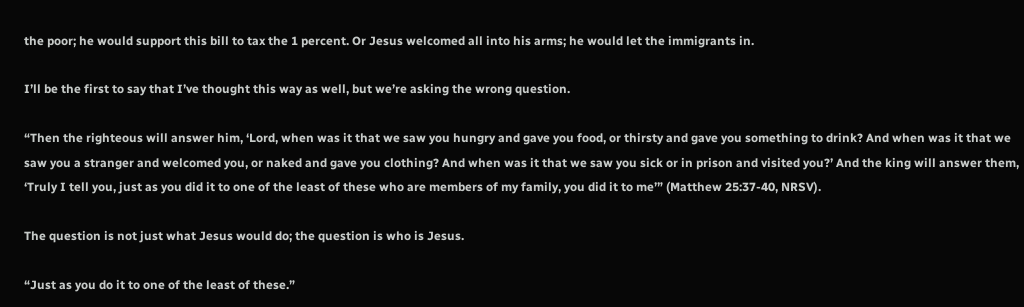the poor; he would support this bill to tax the 1 percent. Or Jesus welcomed all into his arms; he would let the immigrants in.

I’ll be the first to say that I’ve thought this way as well, but we’re asking the wrong question.

“Then the righteous will answer him, ‘Lord, when was it that we saw you hungry and gave you food, or thirsty and gave you something to drink? And when was it that we saw you a stranger and welcomed you, or naked and gave you clothing? And when was it that we saw you sick or in prison and visited you?’ And the king will answer them, ‘Truly I tell you, just as you did it to one of the least of these who are members of my family, you did it to me’” (Matthew 25:37-40, NRSV).

The question is not just what Jesus would do; the question is who is Jesus.

“Just as you do it to one of the least of these.”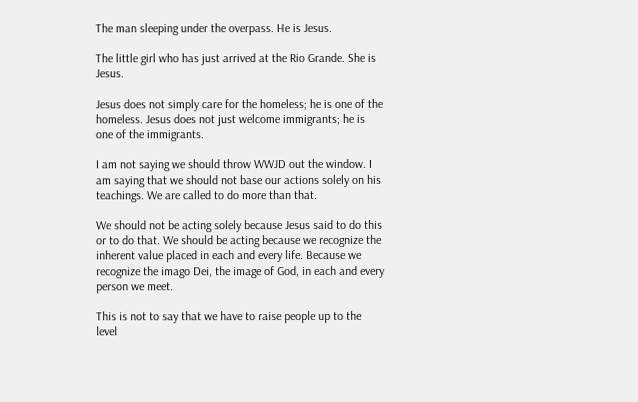The man sleeping under the overpass. He is Jesus.

The little girl who has just arrived at the Rio Grande. She is Jesus.

Jesus does not simply care for the homeless; he is one of the homeless. Jesus does not just welcome immigrants; he is one of the immigrants.

I am not saying we should throw WWJD out the window. I am saying that we should not base our actions solely on his teachings. We are called to do more than that.

We should not be acting solely because Jesus said to do this or to do that. We should be acting because we recognize the inherent value placed in each and every life. Because we recognize the imago Dei, the image of God, in each and every person we meet.

This is not to say that we have to raise people up to the level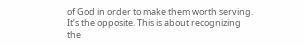of God in order to make them worth serving. It’s the opposite. This is about recognizing the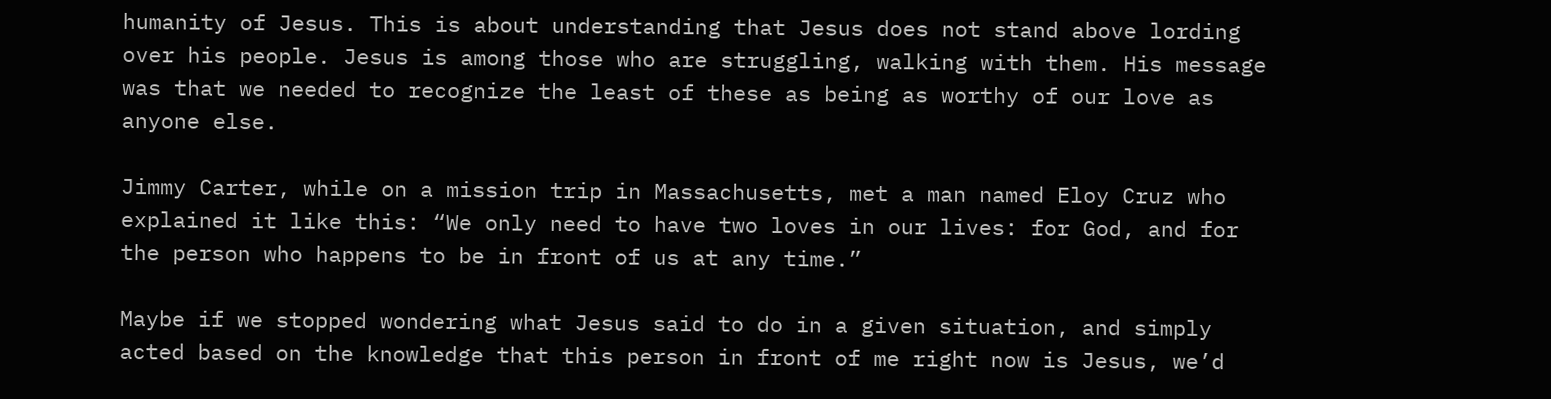humanity of Jesus. This is about understanding that Jesus does not stand above lording over his people. Jesus is among those who are struggling, walking with them. His message was that we needed to recognize the least of these as being as worthy of our love as anyone else.

Jimmy Carter, while on a mission trip in Massachusetts, met a man named Eloy Cruz who explained it like this: “We only need to have two loves in our lives: for God, and for the person who happens to be in front of us at any time.”

Maybe if we stopped wondering what Jesus said to do in a given situation, and simply acted based on the knowledge that this person in front of me right now is Jesus, we’d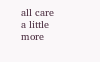all care a little more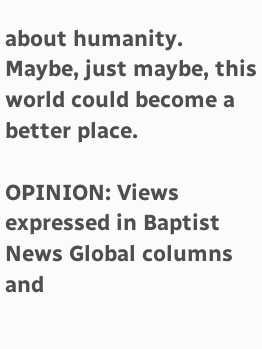about humanity. Maybe, just maybe, this world could become a better place.

OPINION: Views expressed in Baptist News Global columns and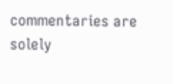commentaries are solely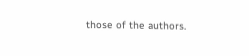those of the authors.